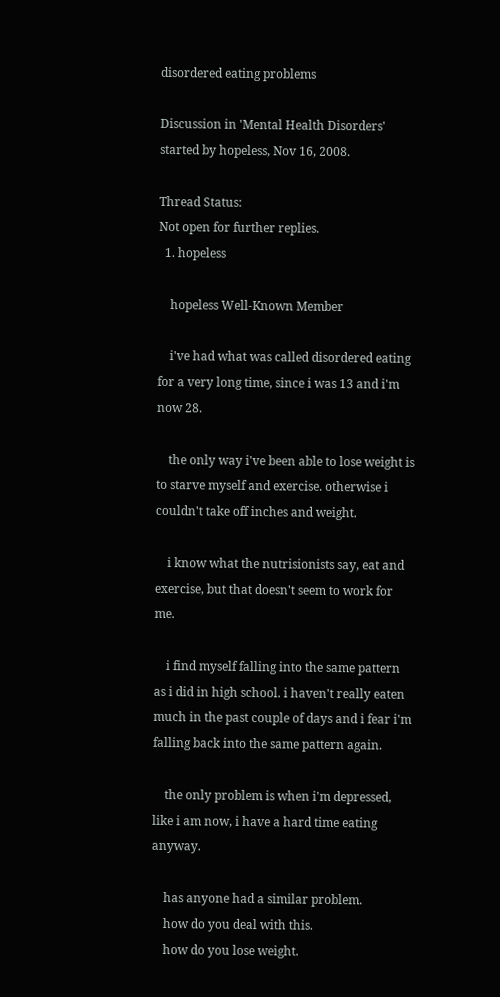disordered eating problems

Discussion in 'Mental Health Disorders' started by hopeless, Nov 16, 2008.

Thread Status:
Not open for further replies.
  1. hopeless

    hopeless Well-Known Member

    i've had what was called disordered eating for a very long time, since i was 13 and i'm now 28.

    the only way i've been able to lose weight is to starve myself and exercise. otherwise i couldn't take off inches and weight.

    i know what the nutrisionists say, eat and exercise, but that doesn't seem to work for me.

    i find myself falling into the same pattern as i did in high school. i haven't really eaten much in the past couple of days and i fear i'm falling back into the same pattern again.

    the only problem is when i'm depressed, like i am now, i have a hard time eating anyway.

    has anyone had a similar problem.
    how do you deal with this.
    how do you lose weight.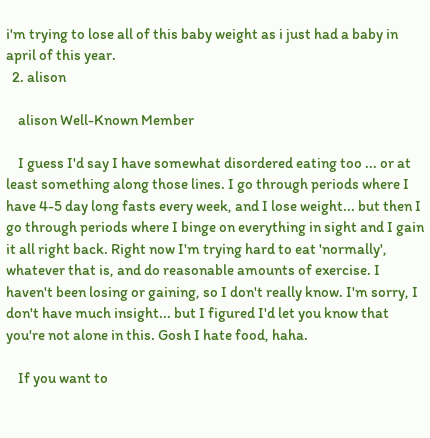i'm trying to lose all of this baby weight as i just had a baby in april of this year.
  2. alison

    alison Well-Known Member

    I guess I'd say I have somewhat disordered eating too ... or at least something along those lines. I go through periods where I have 4-5 day long fasts every week, and I lose weight... but then I go through periods where I binge on everything in sight and I gain it all right back. Right now I'm trying hard to eat 'normally', whatever that is, and do reasonable amounts of exercise. I haven't been losing or gaining, so I don't really know. I'm sorry, I don't have much insight... but I figured I'd let you know that you're not alone in this. Gosh I hate food, haha.

    If you want to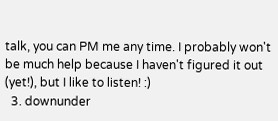talk, you can PM me any time. I probably won't be much help because I haven't figured it out (yet!), but I like to listen! :)
  3. downunder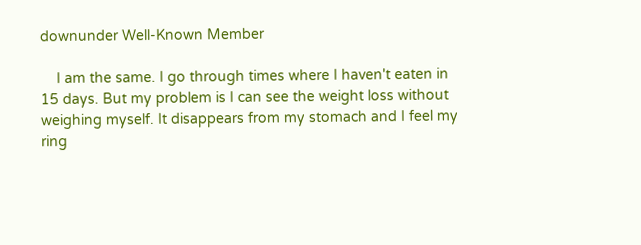downunder Well-Known Member

    I am the same. I go through times where I haven't eaten in 15 days. But my problem is I can see the weight loss without weighing myself. It disappears from my stomach and I feel my ring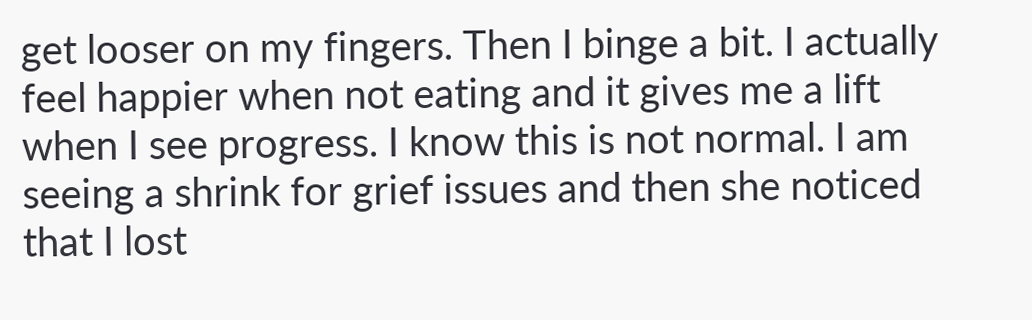get looser on my fingers. Then I binge a bit. I actually feel happier when not eating and it gives me a lift when I see progress. I know this is not normal. I am seeing a shrink for grief issues and then she noticed that I lost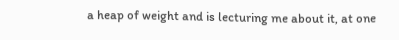a heap of weight and is lecturing me about it, at one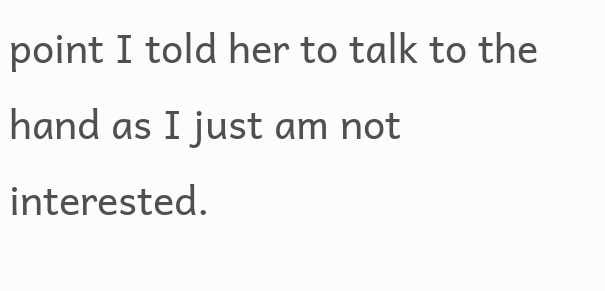point I told her to talk to the hand as I just am not interested.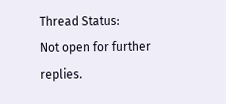Thread Status:
Not open for further replies.